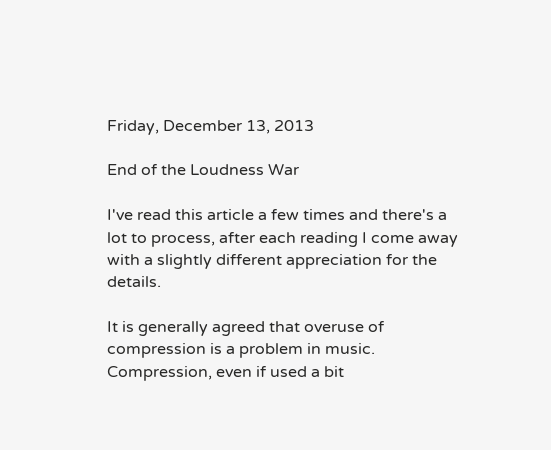Friday, December 13, 2013

End of the Loudness War

I've read this article a few times and there's a lot to process, after each reading I come away with a slightly different appreciation for the details.

It is generally agreed that overuse of compression is a problem in music.  Compression, even if used a bit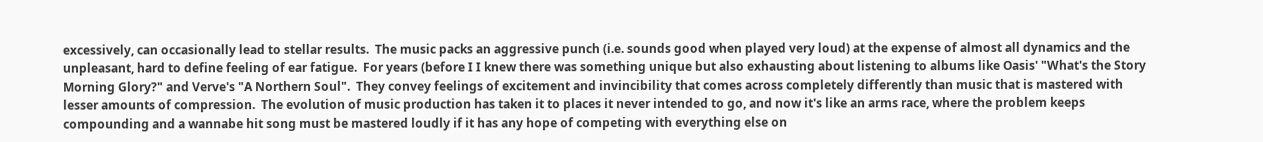excessively, can occasionally lead to stellar results.  The music packs an aggressive punch (i.e. sounds good when played very loud) at the expense of almost all dynamics and the unpleasant, hard to define feeling of ear fatigue.  For years (before I I knew there was something unique but also exhausting about listening to albums like Oasis' "What's the Story Morning Glory?" and Verve's "A Northern Soul".  They convey feelings of excitement and invincibility that comes across completely differently than music that is mastered with lesser amounts of compression.  The evolution of music production has taken it to places it never intended to go, and now it's like an arms race, where the problem keeps compounding and a wannabe hit song must be mastered loudly if it has any hope of competing with everything else on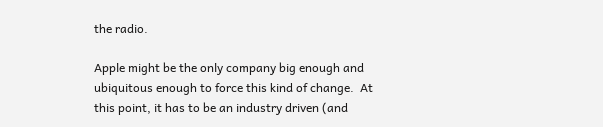the radio.

Apple might be the only company big enough and ubiquitous enough to force this kind of change.  At this point, it has to be an industry driven (and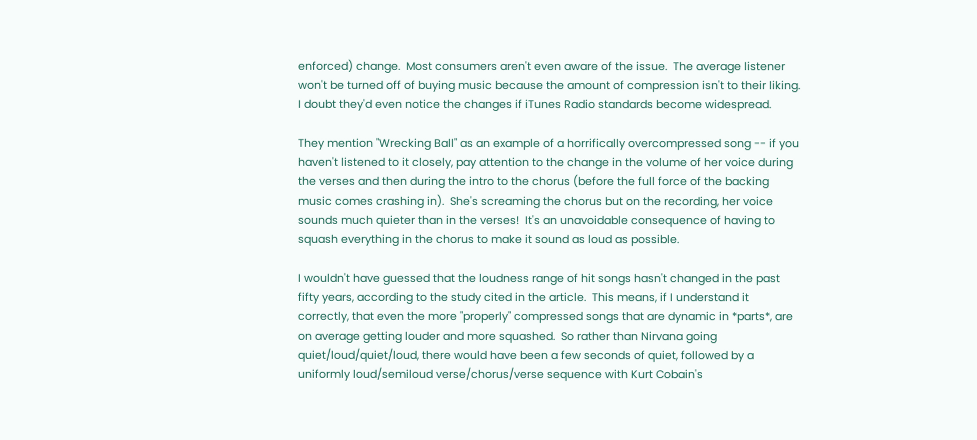enforced) change.  Most consumers aren't even aware of the issue.  The average listener won't be turned off of buying music because the amount of compression isn't to their liking.  I doubt they'd even notice the changes if iTunes Radio standards become widespread.

They mention "Wrecking Ball" as an example of a horrifically overcompressed song -- if you haven't listened to it closely, pay attention to the change in the volume of her voice during the verses and then during the intro to the chorus (before the full force of the backing music comes crashing in).  She's screaming the chorus but on the recording, her voice sounds much quieter than in the verses!  It's an unavoidable consequence of having to squash everything in the chorus to make it sound as loud as possible.

I wouldn't have guessed that the loudness range of hit songs hasn't changed in the past fifty years, according to the study cited in the article.  This means, if I understand it correctly, that even the more "properly" compressed songs that are dynamic in *parts*, are on average getting louder and more squashed.  So rather than Nirvana going quiet/loud/quiet/loud, there would have been a few seconds of quiet, followed by a uniformly loud/semiloud verse/chorus/verse sequence with Kurt Cobain's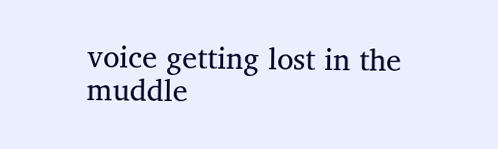voice getting lost in the muddle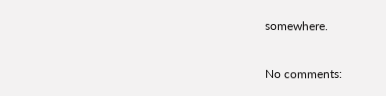somewhere.

No comments: